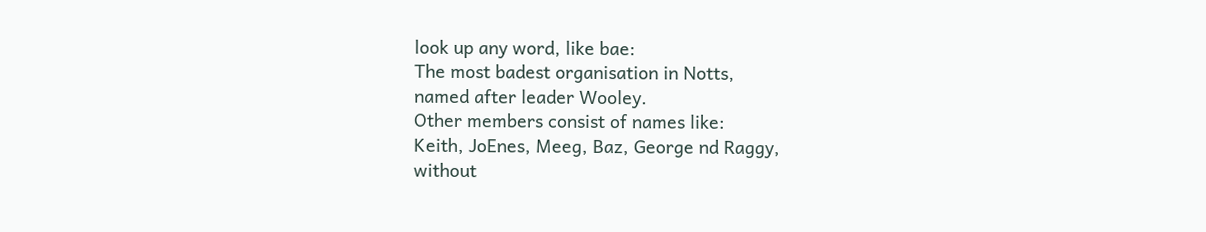look up any word, like bae:
The most badest organisation in Notts,
named after leader Wooley.
Other members consist of names like:
Keith, JoEnes, Meeg, Baz, George nd Raggy,
without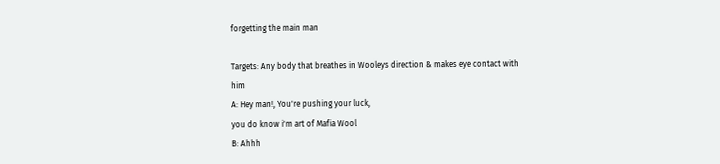forgetting the main man

Targets: Any body that breathes in Wooleys direction & makes eye contact with him
A: Hey man!, You're pushing your luck,
you do know i'm art of Mafia Wool
B: Ahhh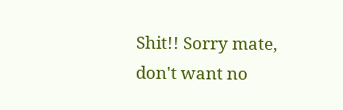Shit!! Sorry mate, don't want no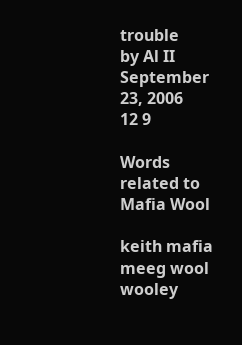trouble
by Al II September 23, 2006
12 9

Words related to Mafia Wool

keith mafia meeg wool wooley